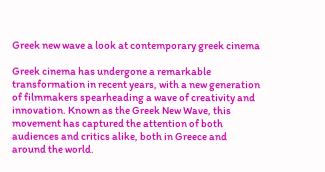Greek new wave a look at contemporary greek cinema

Greek cinema has undergone a remarkable transformation in recent years, with a new generation of filmmakers spearheading a wave of creativity and innovation. Known as the Greek New Wave, this movement has captured the attention of both audiences and critics alike, both in Greece and around the world.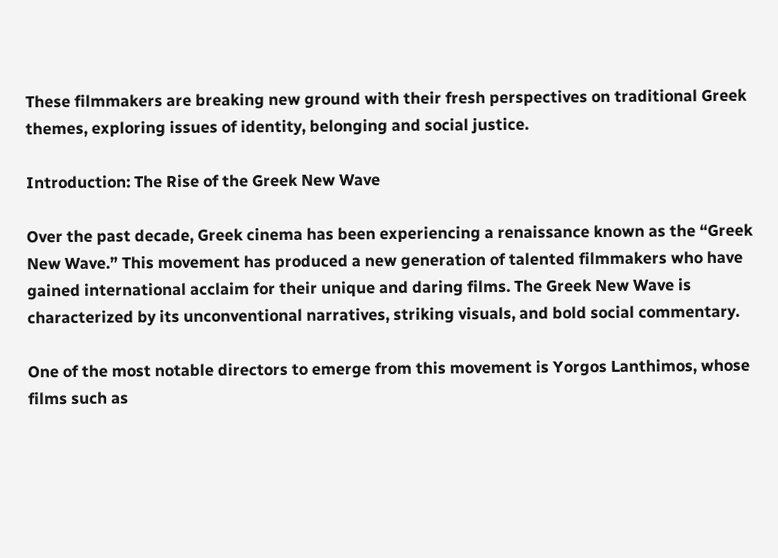These filmmakers are breaking new ground with their fresh perspectives on traditional Greek themes, exploring issues of identity, belonging and social justice.

Introduction: The Rise of the Greek New Wave

Over the past decade, Greek cinema has been experiencing a renaissance known as the “Greek New Wave.” This movement has produced a new generation of talented filmmakers who have gained international acclaim for their unique and daring films. The Greek New Wave is characterized by its unconventional narratives, striking visuals, and bold social commentary.

One of the most notable directors to emerge from this movement is Yorgos Lanthimos, whose films such as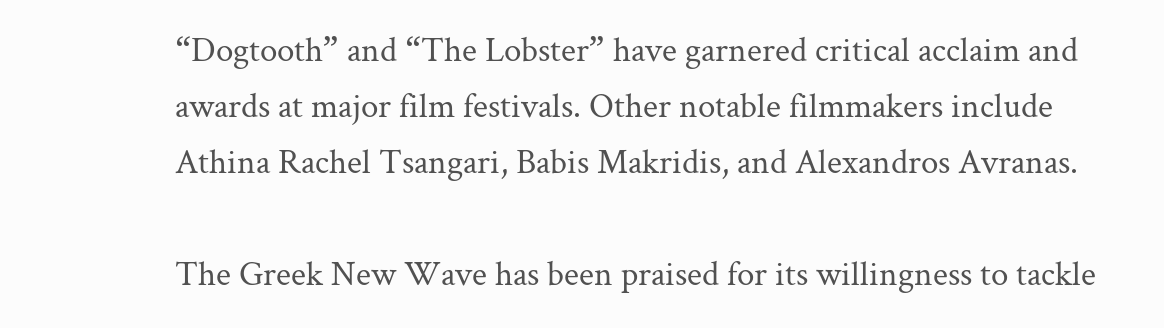“Dogtooth” and “The Lobster” have garnered critical acclaim and awards at major film festivals. Other notable filmmakers include Athina Rachel Tsangari, Babis Makridis, and Alexandros Avranas.

The Greek New Wave has been praised for its willingness to tackle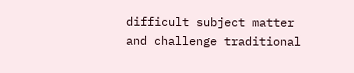difficult subject matter and challenge traditional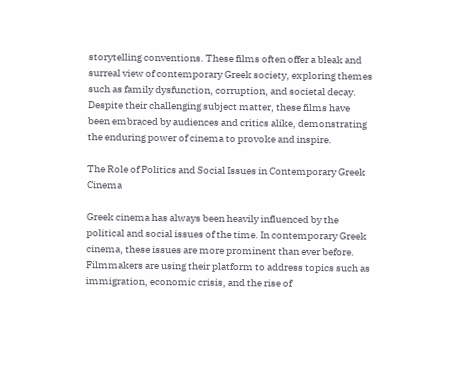storytelling conventions. These films often offer a bleak and surreal view of contemporary Greek society, exploring themes such as family dysfunction, corruption, and societal decay. Despite their challenging subject matter, these films have been embraced by audiences and critics alike, demonstrating the enduring power of cinema to provoke and inspire.

The Role of Politics and Social Issues in Contemporary Greek Cinema

Greek cinema has always been heavily influenced by the political and social issues of the time. In contemporary Greek cinema, these issues are more prominent than ever before. Filmmakers are using their platform to address topics such as immigration, economic crisis, and the rise of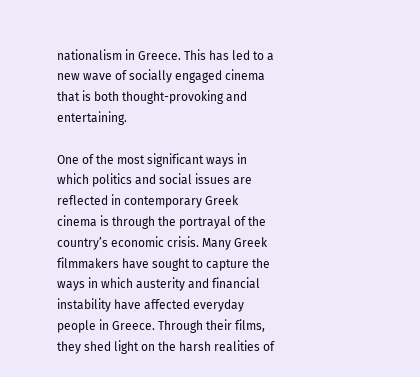nationalism in Greece. This has led to a new wave of socially engaged cinema that is both thought-provoking and entertaining.

One of the most significant ways in which politics and social issues are reflected in contemporary Greek cinema is through the portrayal of the country’s economic crisis. Many Greek filmmakers have sought to capture the ways in which austerity and financial instability have affected everyday people in Greece. Through their films, they shed light on the harsh realities of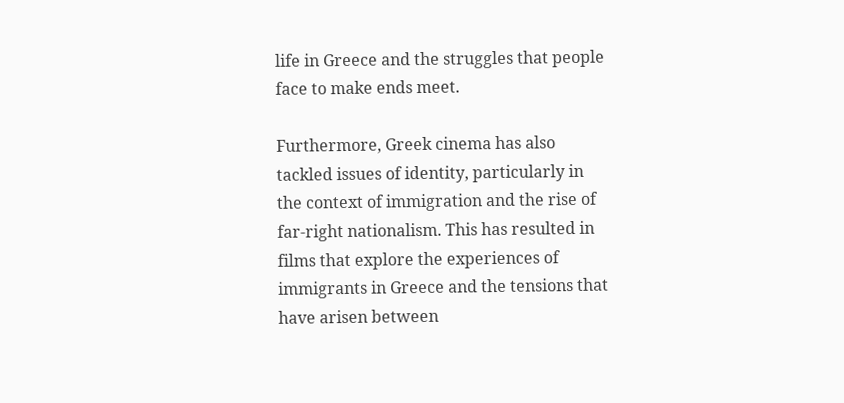life in Greece and the struggles that people face to make ends meet.

Furthermore, Greek cinema has also tackled issues of identity, particularly in the context of immigration and the rise of far-right nationalism. This has resulted in films that explore the experiences of immigrants in Greece and the tensions that have arisen between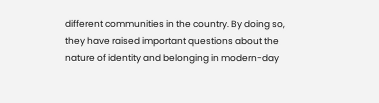different communities in the country. By doing so, they have raised important questions about the nature of identity and belonging in modern-day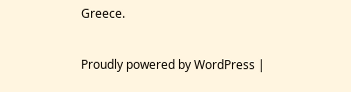Greece.

Proudly powered by WordPress |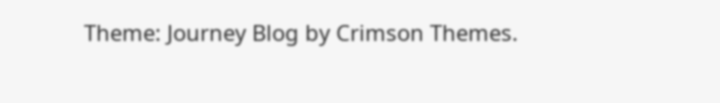Theme: Journey Blog by Crimson Themes.